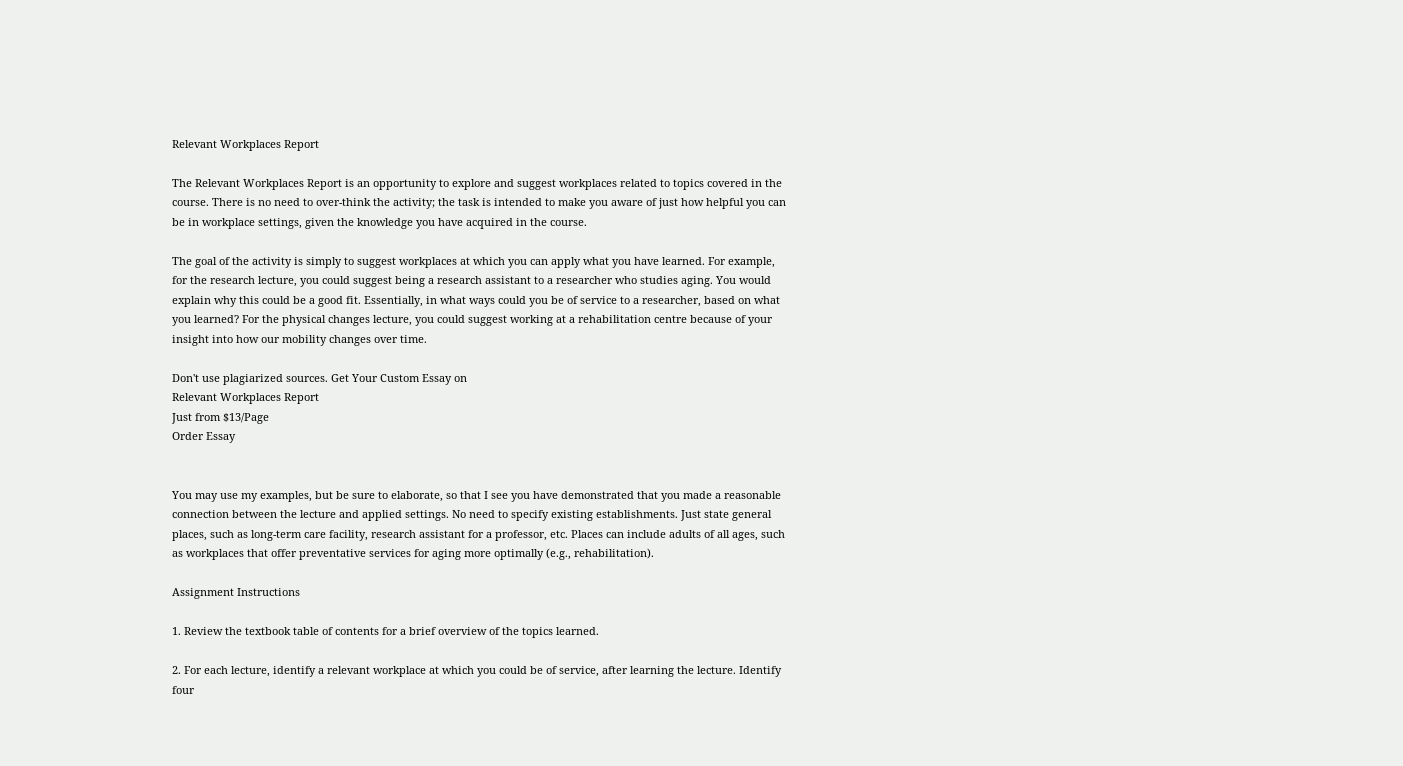Relevant Workplaces Report

The Relevant Workplaces Report is an opportunity to explore and suggest workplaces related to topics covered in the course. There is no need to over-think the activity; the task is intended to make you aware of just how helpful you can be in workplace settings, given the knowledge you have acquired in the course.

The goal of the activity is simply to suggest workplaces at which you can apply what you have learned. For example, for the research lecture, you could suggest being a research assistant to a researcher who studies aging. You would explain why this could be a good fit. Essentially, in what ways could you be of service to a researcher, based on what you learned? For the physical changes lecture, you could suggest working at a rehabilitation centre because of your insight into how our mobility changes over time.

Don't use plagiarized sources. Get Your Custom Essay on
Relevant Workplaces Report
Just from $13/Page
Order Essay


You may use my examples, but be sure to elaborate, so that I see you have demonstrated that you made a reasonable connection between the lecture and applied settings. No need to specify existing establishments. Just state general places, such as long-term care facility, research assistant for a professor, etc. Places can include adults of all ages, such as workplaces that offer preventative services for aging more optimally (e.g., rehabilitation).

Assignment Instructions

1. Review the textbook table of contents for a brief overview of the topics learned.

2. For each lecture, identify a relevant workplace at which you could be of service, after learning the lecture. Identify four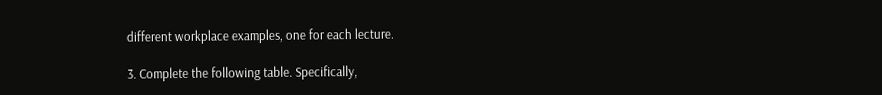different workplace examples, one for each lecture.

3. Complete the following table. Specifically,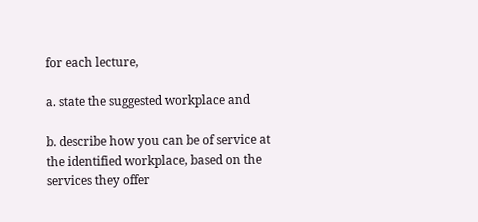for each lecture,

a. state the suggested workplace and

b. describe how you can be of service at the identified workplace, based on the services they offer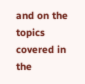and on the topics covered in the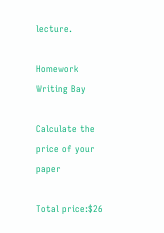lecture.

Homework Writing Bay

Calculate the price of your paper

Total price:$26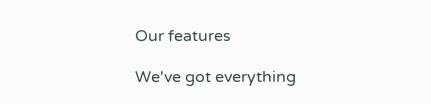Our features

We've got everything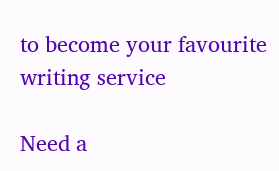to become your favourite writing service

Need a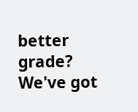better grade?
We've got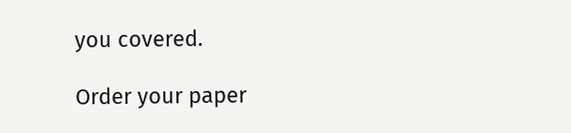you covered.

Order your paper